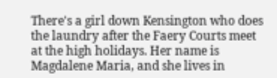There's a girl down Kensington who does the laundry after the Faery Courts meet at the high holidays. Her name is Magdalene Maria, and she lives in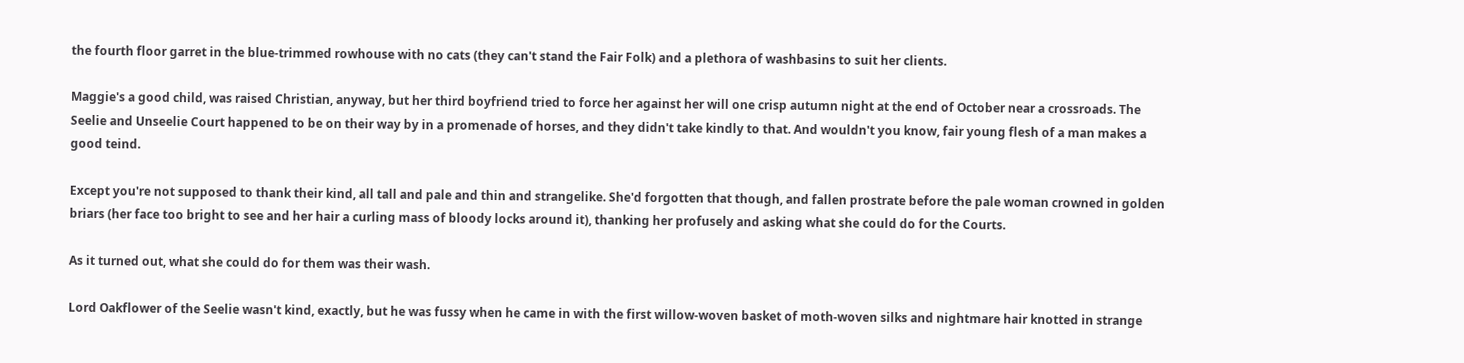the fourth floor garret in the blue-trimmed rowhouse with no cats (they can't stand the Fair Folk) and a plethora of washbasins to suit her clients.

Maggie's a good child, was raised Christian, anyway, but her third boyfriend tried to force her against her will one crisp autumn night at the end of October near a crossroads. The Seelie and Unseelie Court happened to be on their way by in a promenade of horses, and they didn't take kindly to that. And wouldn't you know, fair young flesh of a man makes a good teind.

Except you're not supposed to thank their kind, all tall and pale and thin and strangelike. She'd forgotten that though, and fallen prostrate before the pale woman crowned in golden briars (her face too bright to see and her hair a curling mass of bloody locks around it), thanking her profusely and asking what she could do for the Courts.

As it turned out, what she could do for them was their wash.

Lord Oakflower of the Seelie wasn't kind, exactly, but he was fussy when he came in with the first willow-woven basket of moth-woven silks and nightmare hair knotted in strange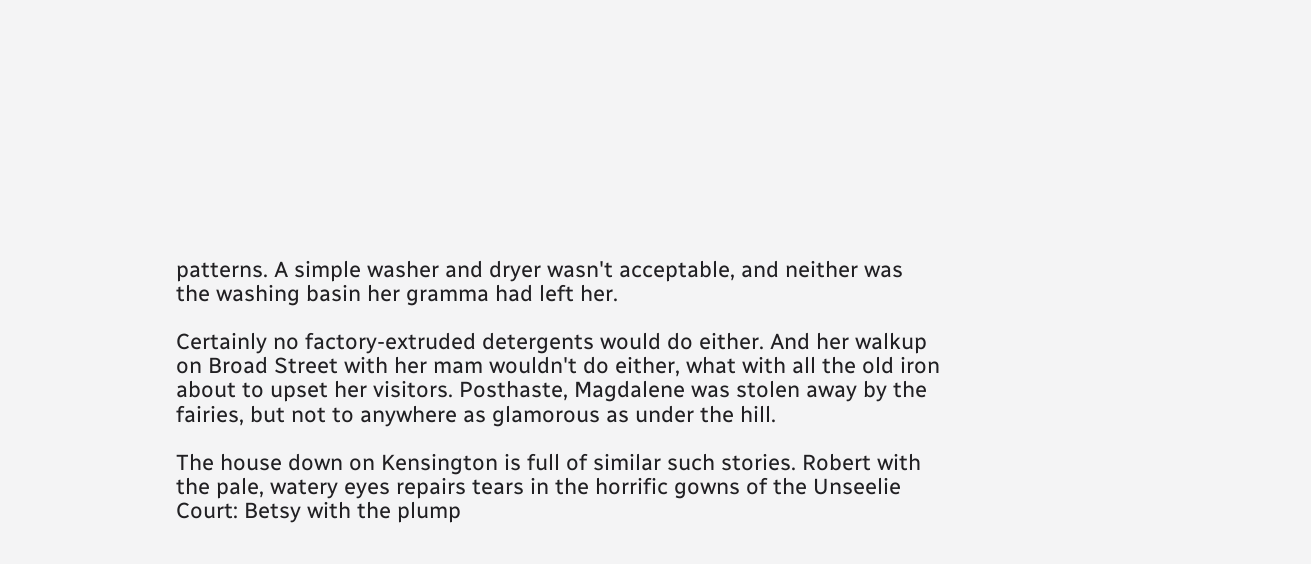patterns. A simple washer and dryer wasn't acceptable, and neither was the washing basin her gramma had left her.

Certainly no factory-extruded detergents would do either. And her walkup on Broad Street with her mam wouldn't do either, what with all the old iron about to upset her visitors. Posthaste, Magdalene was stolen away by the fairies, but not to anywhere as glamorous as under the hill.

The house down on Kensington is full of similar such stories. Robert with the pale, watery eyes repairs tears in the horrific gowns of the Unseelie Court: Betsy with the plump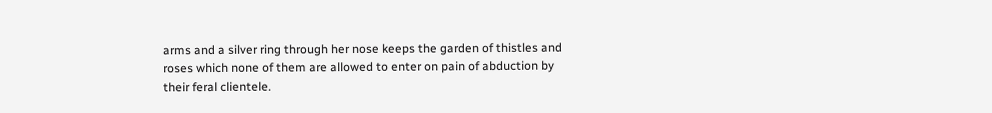arms and a silver ring through her nose keeps the garden of thistles and roses which none of them are allowed to enter on pain of abduction by their feral clientele.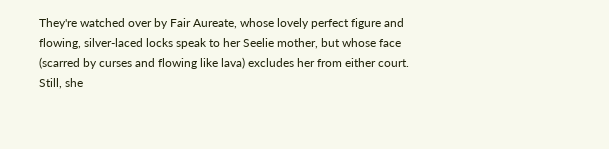They're watched over by Fair Aureate, whose lovely perfect figure and flowing, silver-laced locks speak to her Seelie mother, but whose face (scarred by curses and flowing like lava) excludes her from either court. Still, she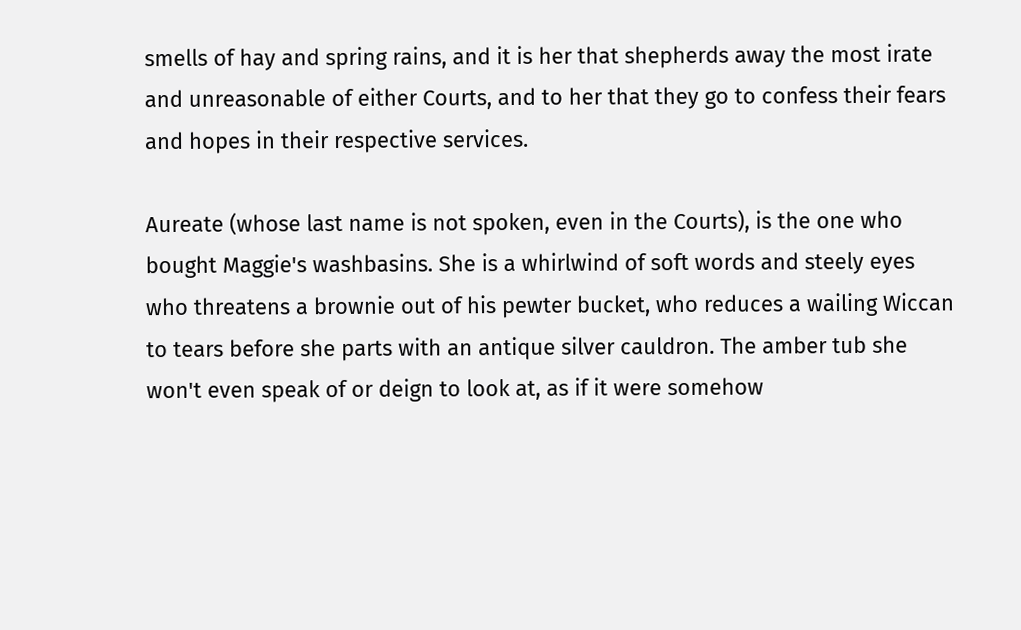smells of hay and spring rains, and it is her that shepherds away the most irate and unreasonable of either Courts, and to her that they go to confess their fears and hopes in their respective services.

Aureate (whose last name is not spoken, even in the Courts), is the one who bought Maggie's washbasins. She is a whirlwind of soft words and steely eyes who threatens a brownie out of his pewter bucket, who reduces a wailing Wiccan to tears before she parts with an antique silver cauldron. The amber tub she won't even speak of or deign to look at, as if it were somehow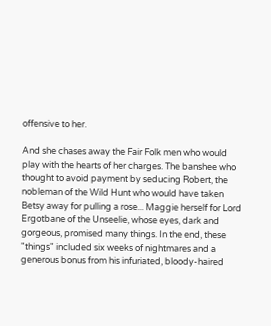offensive to her.

And she chases away the Fair Folk men who would play with the hearts of her charges. The banshee who thought to avoid payment by seducing Robert, the nobleman of the Wild Hunt who would have taken Betsy away for pulling a rose... Maggie herself for Lord Ergotbane of the Unseelie, whose eyes, dark and gorgeous, promised many things. In the end, these "things" included six weeks of nightmares and a generous bonus from his infuriated, bloody-haired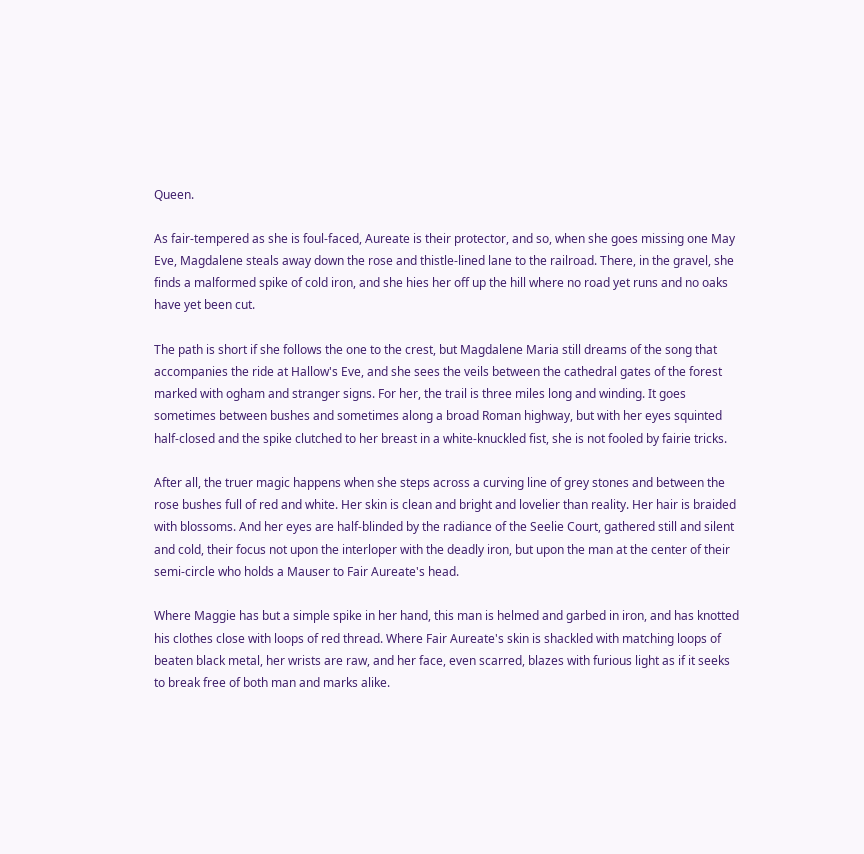Queen.

As fair-tempered as she is foul-faced, Aureate is their protector, and so, when she goes missing one May Eve, Magdalene steals away down the rose and thistle-lined lane to the railroad. There, in the gravel, she finds a malformed spike of cold iron, and she hies her off up the hill where no road yet runs and no oaks have yet been cut.

The path is short if she follows the one to the crest, but Magdalene Maria still dreams of the song that accompanies the ride at Hallow's Eve, and she sees the veils between the cathedral gates of the forest marked with ogham and stranger signs. For her, the trail is three miles long and winding. It goes sometimes between bushes and sometimes along a broad Roman highway, but with her eyes squinted half-closed and the spike clutched to her breast in a white-knuckled fist, she is not fooled by fairie tricks.

After all, the truer magic happens when she steps across a curving line of grey stones and between the rose bushes full of red and white. Her skin is clean and bright and lovelier than reality. Her hair is braided with blossoms. And her eyes are half-blinded by the radiance of the Seelie Court, gathered still and silent and cold, their focus not upon the interloper with the deadly iron, but upon the man at the center of their semi-circle who holds a Mauser to Fair Aureate's head.

Where Maggie has but a simple spike in her hand, this man is helmed and garbed in iron, and has knotted his clothes close with loops of red thread. Where Fair Aureate's skin is shackled with matching loops of beaten black metal, her wrists are raw, and her face, even scarred, blazes with furious light as if it seeks to break free of both man and marks alike.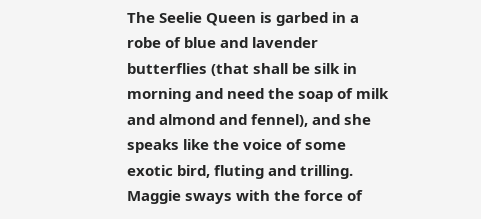The Seelie Queen is garbed in a robe of blue and lavender butterflies (that shall be silk in morning and need the soap of milk and almond and fennel), and she speaks like the voice of some exotic bird, fluting and trilling. Maggie sways with the force of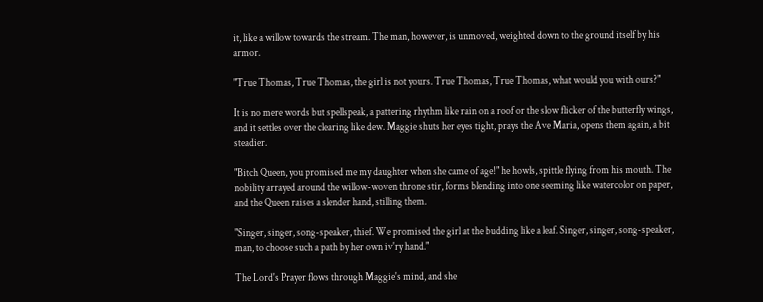it, like a willow towards the stream. The man, however, is unmoved, weighted down to the ground itself by his armor.

"True Thomas, True Thomas, the girl is not yours. True Thomas, True Thomas, what would you with ours?"

It is no mere words but spellspeak, a pattering rhythm like rain on a roof or the slow flicker of the butterfly wings, and it settles over the clearing like dew. Maggie shuts her eyes tight, prays the Ave Maria, opens them again, a bit steadier.

"Bitch Queen, you promised me my daughter when she came of age!" he howls, spittle flying from his mouth. The nobility arrayed around the willow-woven throne stir, forms blending into one seeming like watercolor on paper, and the Queen raises a slender hand, stilling them.

"Singer, singer, song-speaker, thief. We promised the girl at the budding like a leaf. Singer, singer, song-speaker, man, to choose such a path by her own iv'ry hand."

The Lord's Prayer flows through Maggie's mind, and she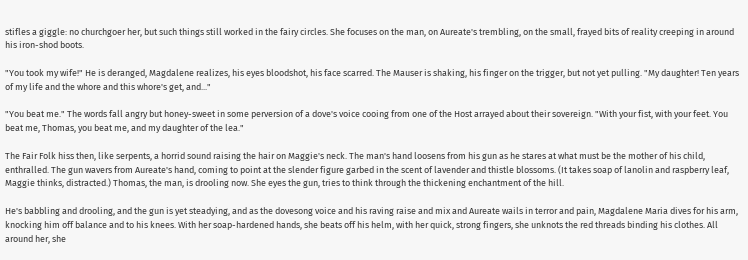stifles a giggle: no churchgoer her, but such things still worked in the fairy circles. She focuses on the man, on Aureate's trembling, on the small, frayed bits of reality creeping in around his iron-shod boots.

"You took my wife!" He is deranged, Magdalene realizes, his eyes bloodshot, his face scarred. The Mauser is shaking, his finger on the trigger, but not yet pulling. "My daughter! Ten years of my life and the whore and this whore's get, and..."

"You beat me." The words fall angry but honey-sweet in some perversion of a dove's voice cooing from one of the Host arrayed about their sovereign. "With your fist, with your feet. You beat me, Thomas, you beat me, and my daughter of the lea."

The Fair Folk hiss then, like serpents, a horrid sound raising the hair on Maggie's neck. The man's hand loosens from his gun as he stares at what must be the mother of his child, enthralled. The gun wavers from Aureate's hand, coming to point at the slender figure garbed in the scent of lavender and thistle blossoms. (It takes soap of lanolin and raspberry leaf, Maggie thinks, distracted.) Thomas, the man, is drooling now. She eyes the gun, tries to think through the thickening enchantment of the hill.

He's babbling and drooling, and the gun is yet steadying, and as the dovesong voice and his raving raise and mix and Aureate wails in terror and pain, Magdalene Maria dives for his arm, knocking him off balance and to his knees. With her soap-hardened hands, she beats off his helm, with her quick, strong fingers, she unknots the red threads binding his clothes. All around her, she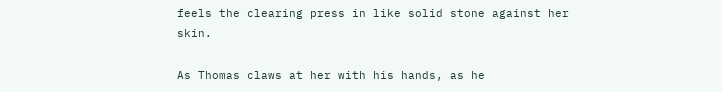feels the clearing press in like solid stone against her skin.

As Thomas claws at her with his hands, as he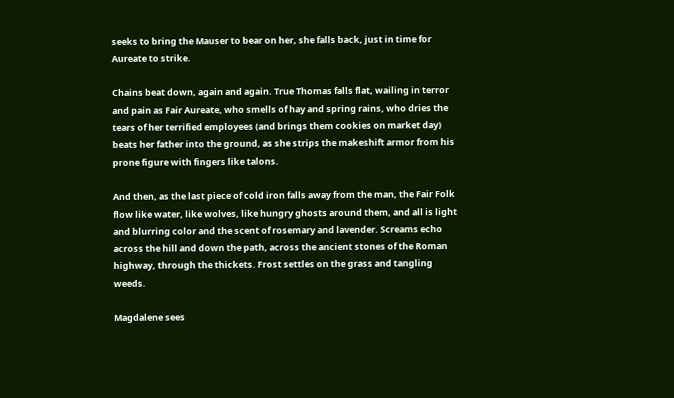seeks to bring the Mauser to bear on her, she falls back, just in time for Aureate to strike.

Chains beat down, again and again. True Thomas falls flat, wailing in terror and pain as Fair Aureate, who smells of hay and spring rains, who dries the tears of her terrified employees (and brings them cookies on market day) beats her father into the ground, as she strips the makeshift armor from his prone figure with fingers like talons.

And then, as the last piece of cold iron falls away from the man, the Fair Folk flow like water, like wolves, like hungry ghosts around them, and all is light and blurring color and the scent of rosemary and lavender. Screams echo across the hill and down the path, across the ancient stones of the Roman highway, through the thickets. Frost settles on the grass and tangling weeds.

Magdalene sees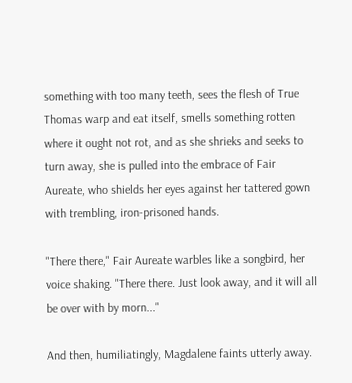something with too many teeth, sees the flesh of True Thomas warp and eat itself, smells something rotten where it ought not rot, and as she shrieks and seeks to turn away, she is pulled into the embrace of Fair Aureate, who shields her eyes against her tattered gown with trembling, iron-prisoned hands.

"There there," Fair Aureate warbles like a songbird, her voice shaking. "There there. Just look away, and it will all be over with by morn..."

And then, humiliatingly, Magdalene faints utterly away.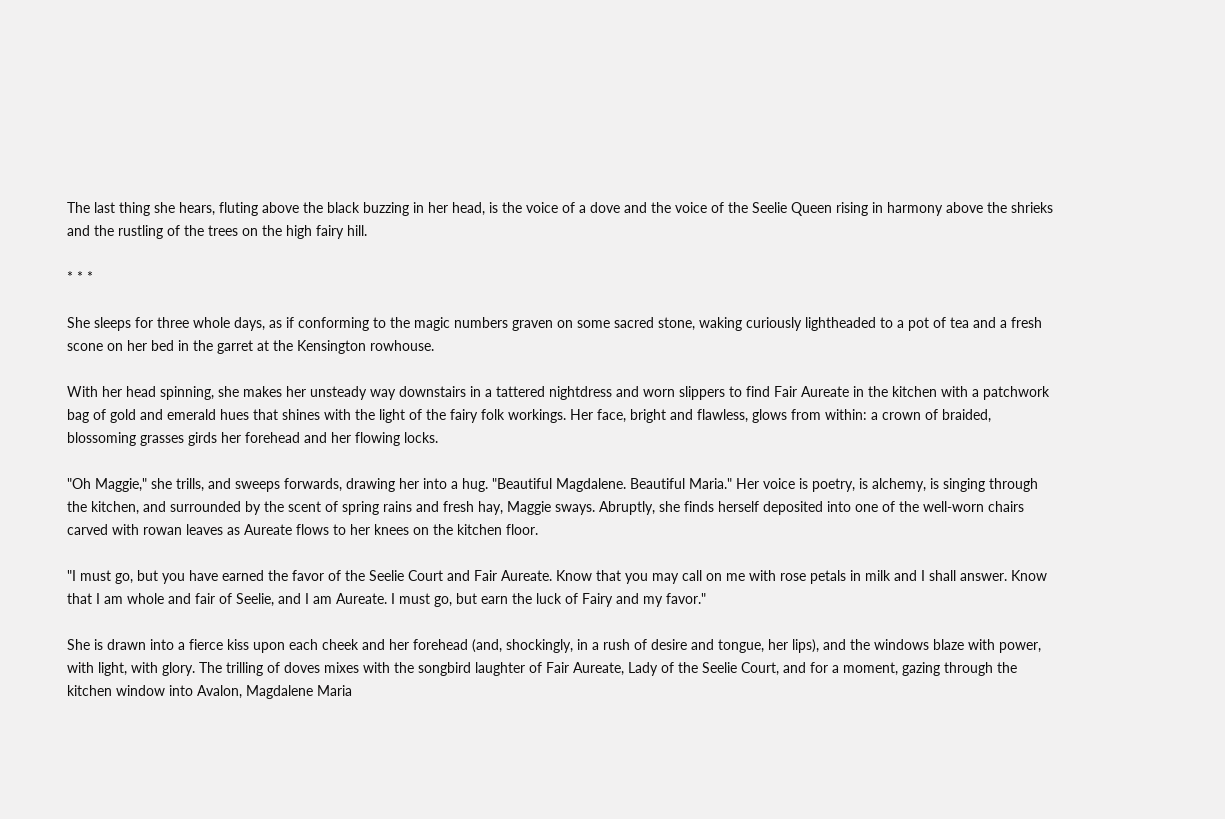The last thing she hears, fluting above the black buzzing in her head, is the voice of a dove and the voice of the Seelie Queen rising in harmony above the shrieks and the rustling of the trees on the high fairy hill.

* * *

She sleeps for three whole days, as if conforming to the magic numbers graven on some sacred stone, waking curiously lightheaded to a pot of tea and a fresh scone on her bed in the garret at the Kensington rowhouse.

With her head spinning, she makes her unsteady way downstairs in a tattered nightdress and worn slippers to find Fair Aureate in the kitchen with a patchwork bag of gold and emerald hues that shines with the light of the fairy folk workings. Her face, bright and flawless, glows from within: a crown of braided, blossoming grasses girds her forehead and her flowing locks.

"Oh Maggie," she trills, and sweeps forwards, drawing her into a hug. "Beautiful Magdalene. Beautiful Maria." Her voice is poetry, is alchemy, is singing through the kitchen, and surrounded by the scent of spring rains and fresh hay, Maggie sways. Abruptly, she finds herself deposited into one of the well-worn chairs carved with rowan leaves as Aureate flows to her knees on the kitchen floor.

"I must go, but you have earned the favor of the Seelie Court and Fair Aureate. Know that you may call on me with rose petals in milk and I shall answer. Know that I am whole and fair of Seelie, and I am Aureate. I must go, but earn the luck of Fairy and my favor."

She is drawn into a fierce kiss upon each cheek and her forehead (and, shockingly, in a rush of desire and tongue, her lips), and the windows blaze with power, with light, with glory. The trilling of doves mixes with the songbird laughter of Fair Aureate, Lady of the Seelie Court, and for a moment, gazing through the kitchen window into Avalon, Magdalene Maria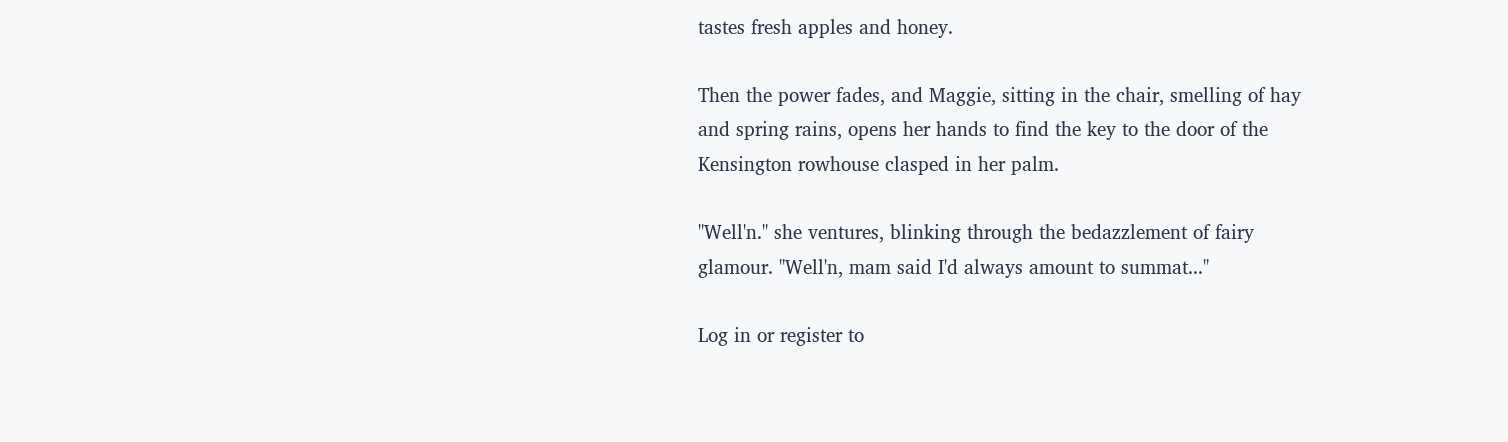tastes fresh apples and honey.

Then the power fades, and Maggie, sitting in the chair, smelling of hay and spring rains, opens her hands to find the key to the door of the Kensington rowhouse clasped in her palm.

"Well'n." she ventures, blinking through the bedazzlement of fairy glamour. "Well'n, mam said I'd always amount to summat..."

Log in or register to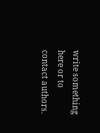write something here or to contact authors.